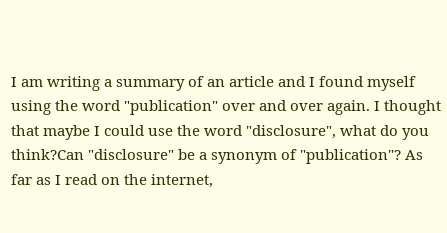I am writing a summary of an article and I found myself using the word "publication" over and over again. I thought that maybe I could use the word "disclosure", what do you think?Can "disclosure" be a synonym of "publication"? As far as I read on the internet,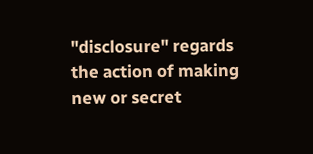"disclosure" regards the action of making new or secret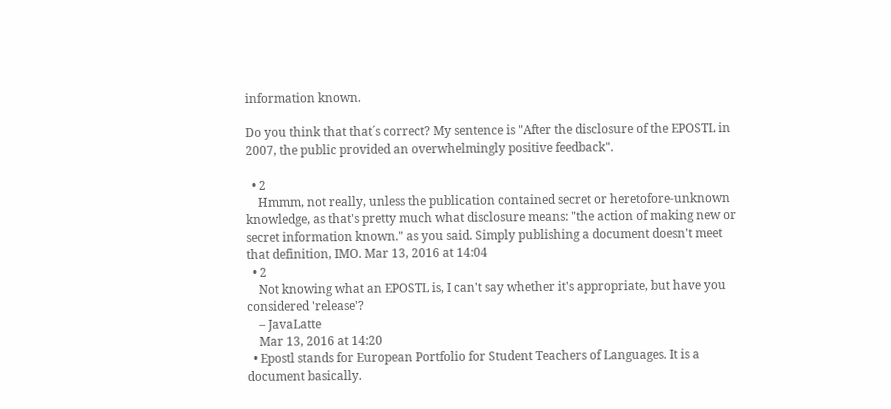information known.

Do you think that that´s correct? My sentence is "After the disclosure of the EPOSTL in 2007, the public provided an overwhelmingly positive feedback".

  • 2
    Hmmm, not really, unless the publication contained secret or heretofore-unknown knowledge, as that's pretty much what disclosure means: "the action of making new or secret information known." as you said. Simply publishing a document doesn't meet that definition, IMO. Mar 13, 2016 at 14:04
  • 2
    Not knowing what an EPOSTL is, I can't say whether it's appropriate, but have you considered 'release'?
    – JavaLatte
    Mar 13, 2016 at 14:20
  • Epostl stands for European Portfolio for Student Teachers of Languages. It is a document basically.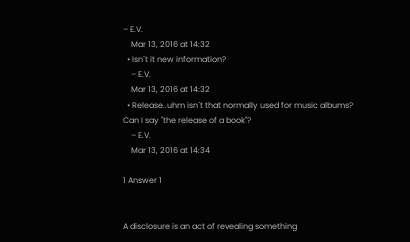– E.V.
    Mar 13, 2016 at 14:32
  • Isn´t it new information?
    – E.V.
    Mar 13, 2016 at 14:32
  • Release..uhm isn´t that normally used for music albums? Can I say "the release of a book"?
    – E.V.
    Mar 13, 2016 at 14:34

1 Answer 1


A disclosure is an act of revealing something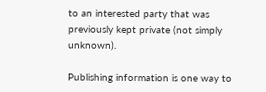to an interested party that was previously kept private (not simply unknown).

Publishing information is one way to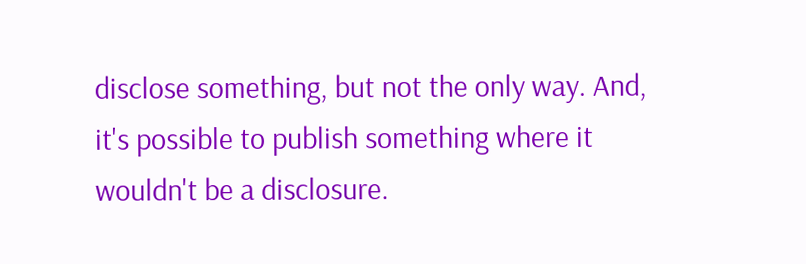disclose something, but not the only way. And, it's possible to publish something where it wouldn't be a disclosure.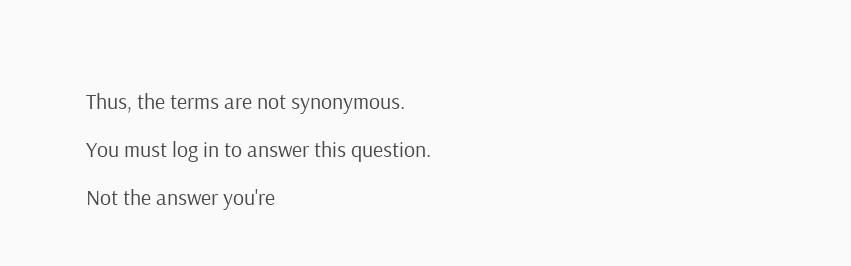Thus, the terms are not synonymous.

You must log in to answer this question.

Not the answer you're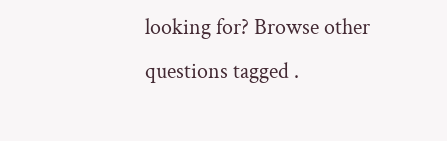looking for? Browse other questions tagged .